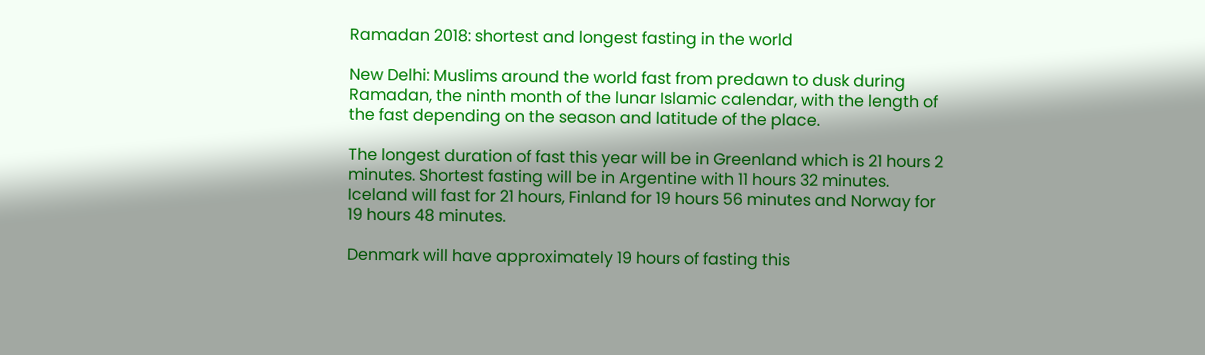Ramadan 2018: shortest and longest fasting in the world

New Delhi: Muslims around the world fast from predawn to dusk during Ramadan, the ninth month of the lunar Islamic calendar, with the length of the fast depending on the season and latitude of the place.

The longest duration of fast this year will be in Greenland which is 21 hours 2 minutes. Shortest fasting will be in Argentine with 11 hours 32 minutes. Iceland will fast for 21 hours, Finland for 19 hours 56 minutes and Norway for 19 hours 48 minutes.

Denmark will have approximately 19 hours of fasting this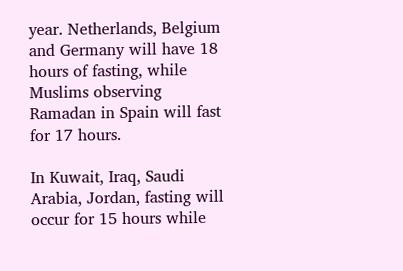year. Netherlands, Belgium and Germany will have 18 hours of fasting, while Muslims observing Ramadan in Spain will fast for 17 hours.

In Kuwait, Iraq, Saudi Arabia, Jordan, fasting will occur for 15 hours while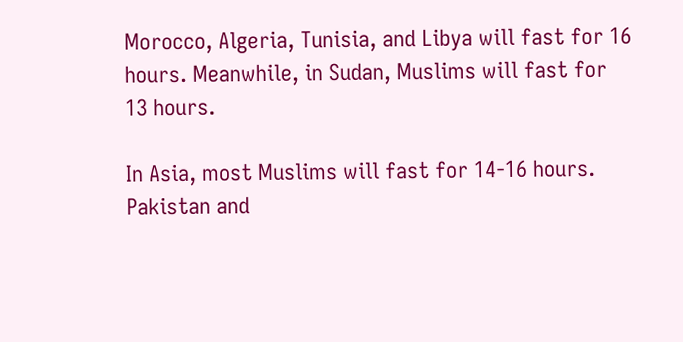Morocco, Algeria, Tunisia, and Libya will fast for 16 hours. Meanwhile, in Sudan, Muslims will fast for 13 hours.

In Asia, most Muslims will fast for 14-16 hours. Pakistan and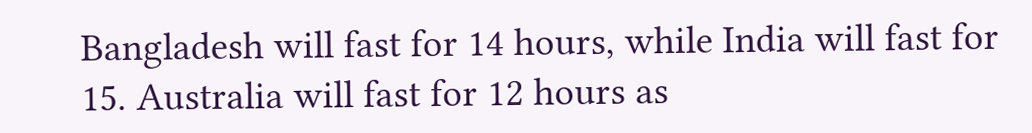Bangladesh will fast for 14 hours, while India will fast for 15. Australia will fast for 12 hours as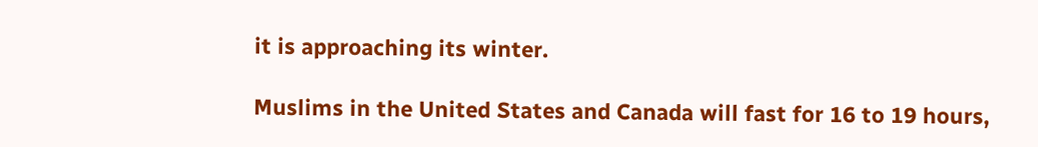it is approaching its winter.

Muslims in the United States and Canada will fast for 16 to 19 hours,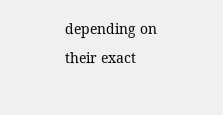depending on their exact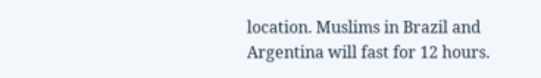location. Muslims in Brazil and Argentina will fast for 12 hours.